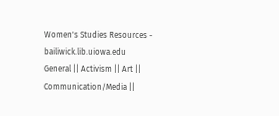Women's Studies Resources - bailiwick.lib.uiowa.edu
General || Activism || Art || Communication/Media ||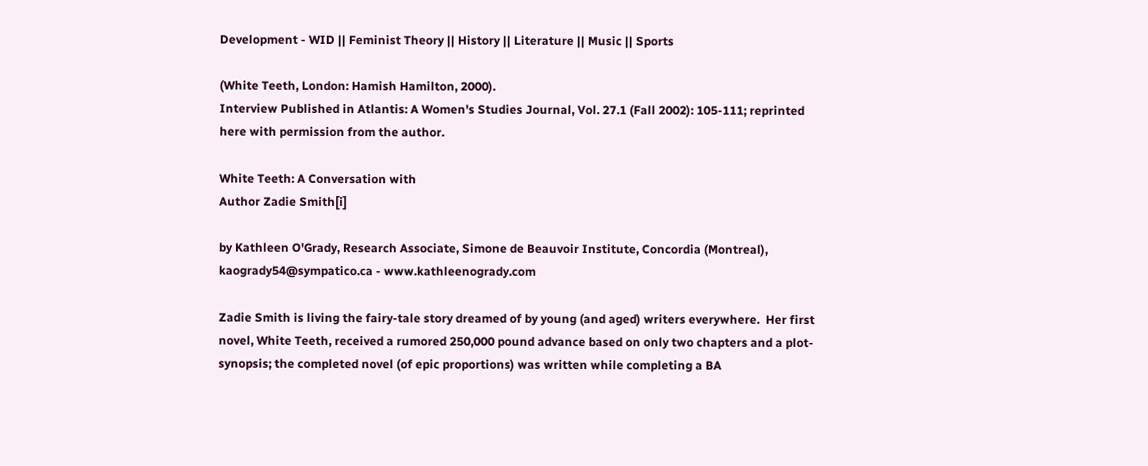Development - WID || Feminist Theory || History || Literature || Music || Sports

(White Teeth, London: Hamish Hamilton, 2000).
Interview Published in Atlantis: A Women's Studies Journal, Vol. 27.1 (Fall 2002): 105-111; reprinted here with permission from the author.

White Teeth: A Conversation with
Author Zadie Smith[i]

by Kathleen O'Grady, Research Associate, Simone de Beauvoir Institute, Concordia (Montreal), kaogrady54@sympatico.ca - www.kathleenogrady.com

Zadie Smith is living the fairy-tale story dreamed of by young (and aged) writers everywhere.  Her first novel, White Teeth, received a rumored 250,000 pound advance based on only two chapters and a plot-synopsis; the completed novel (of epic proportions) was written while completing a BA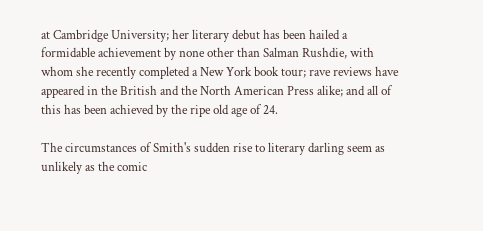at Cambridge University; her literary debut has been hailed a formidable achievement by none other than Salman Rushdie, with whom she recently completed a New York book tour; rave reviews have appeared in the British and the North American Press alike; and all of this has been achieved by the ripe old age of 24.

The circumstances of Smith's sudden rise to literary darling seem as unlikely as the comic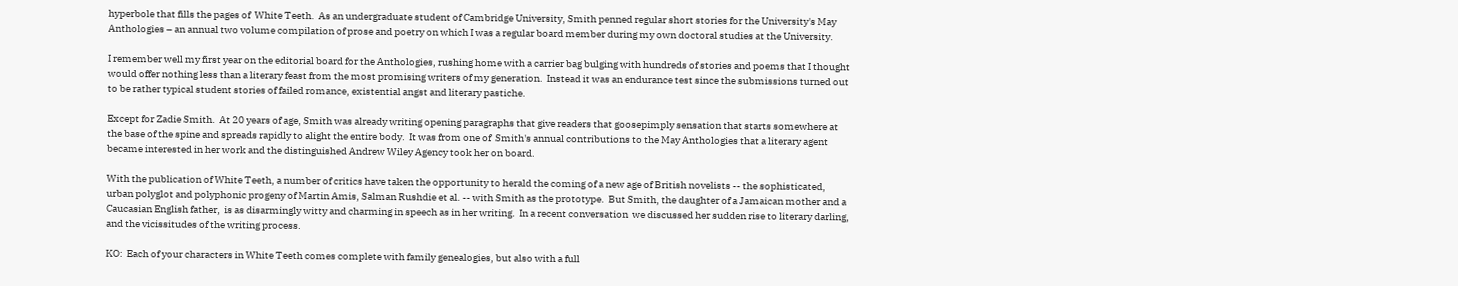hyperbole that fills the pages of  White Teeth.  As an undergraduate student of Cambridge University, Smith penned regular short stories for the University's May Anthologies – an annual two volume compilation of prose and poetry on which I was a regular board member during my own doctoral studies at the University.

I remember well my first year on the editorial board for the Anthologies, rushing home with a carrier bag bulging with hundreds of stories and poems that I thought would offer nothing less than a literary feast from the most promising writers of my generation.  Instead it was an endurance test since the submissions turned out to be rather typical student stories of failed romance, existential angst and literary pastiche.

Except for Zadie Smith.  At 20 years of age, Smith was already writing opening paragraphs that give readers that goosepimply sensation that starts somewhere at the base of the spine and spreads rapidly to alight the entire body.  It was from one of  Smith's annual contributions to the May Anthologies that a literary agent became interested in her work and the distinguished Andrew Wiley Agency took her on board.

With the publication of White Teeth, a number of critics have taken the opportunity to herald the coming of a new age of British novelists -- the sophisticated, urban polyglot and polyphonic progeny of Martin Amis, Salman Rushdie et al. -- with Smith as the prototype.  But Smith, the daughter of a Jamaican mother and a Caucasian English father,  is as disarmingly witty and charming in speech as in her writing.  In a recent conversation  we discussed her sudden rise to literary darling, and the vicissitudes of the writing process.

KO:  Each of your characters in White Teeth comes complete with family genealogies, but also with a full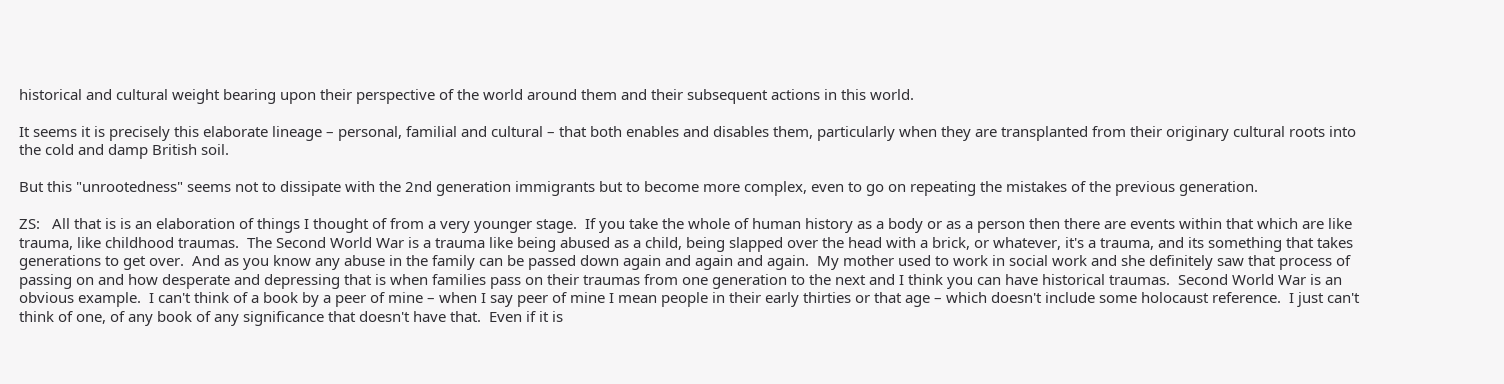historical and cultural weight bearing upon their perspective of the world around them and their subsequent actions in this world.

It seems it is precisely this elaborate lineage – personal, familial and cultural – that both enables and disables them, particularly when they are transplanted from their originary cultural roots into the cold and damp British soil.

But this "unrootedness" seems not to dissipate with the 2nd generation immigrants but to become more complex, even to go on repeating the mistakes of the previous generation.

ZS:   All that is is an elaboration of things I thought of from a very younger stage.  If you take the whole of human history as a body or as a person then there are events within that which are like trauma, like childhood traumas.  The Second World War is a trauma like being abused as a child, being slapped over the head with a brick, or whatever, it's a trauma, and its something that takes generations to get over.  And as you know any abuse in the family can be passed down again and again and again.  My mother used to work in social work and she definitely saw that process of passing on and how desperate and depressing that is when families pass on their traumas from one generation to the next and I think you can have historical traumas.  Second World War is an obvious example.  I can't think of a book by a peer of mine – when I say peer of mine I mean people in their early thirties or that age – which doesn't include some holocaust reference.  I just can't think of one, of any book of any significance that doesn't have that.  Even if it is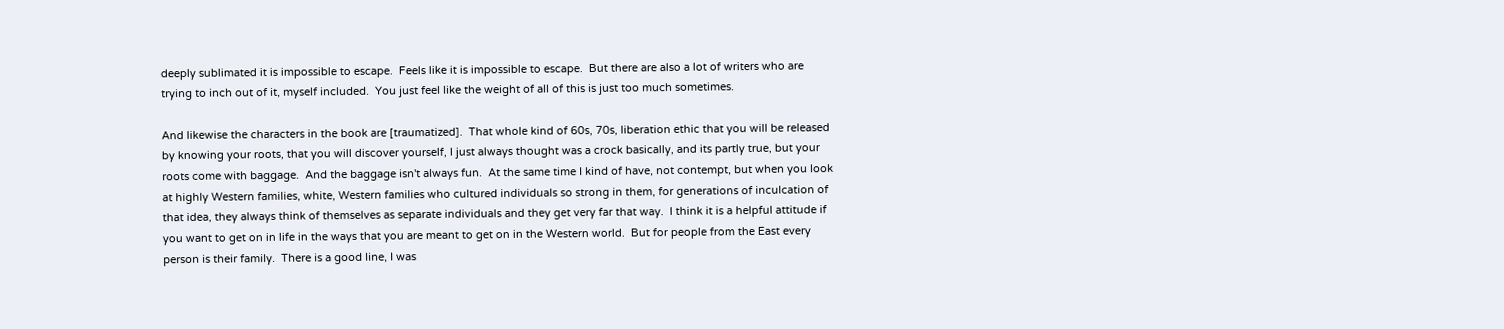deeply sublimated it is impossible to escape.  Feels like it is impossible to escape.  But there are also a lot of writers who are trying to inch out of it, myself included.  You just feel like the weight of all of this is just too much sometimes.

And likewise the characters in the book are [traumatized].  That whole kind of 60s, 70s, liberation ethic that you will be released by knowing your roots, that you will discover yourself, I just always thought was a crock basically, and its partly true, but your roots come with baggage.  And the baggage isn't always fun.  At the same time I kind of have, not contempt, but when you look at highly Western families, white, Western families who cultured individuals so strong in them, for generations of inculcation of that idea, they always think of themselves as separate individuals and they get very far that way.  I think it is a helpful attitude if you want to get on in life in the ways that you are meant to get on in the Western world.  But for people from the East every person is their family.  There is a good line, I was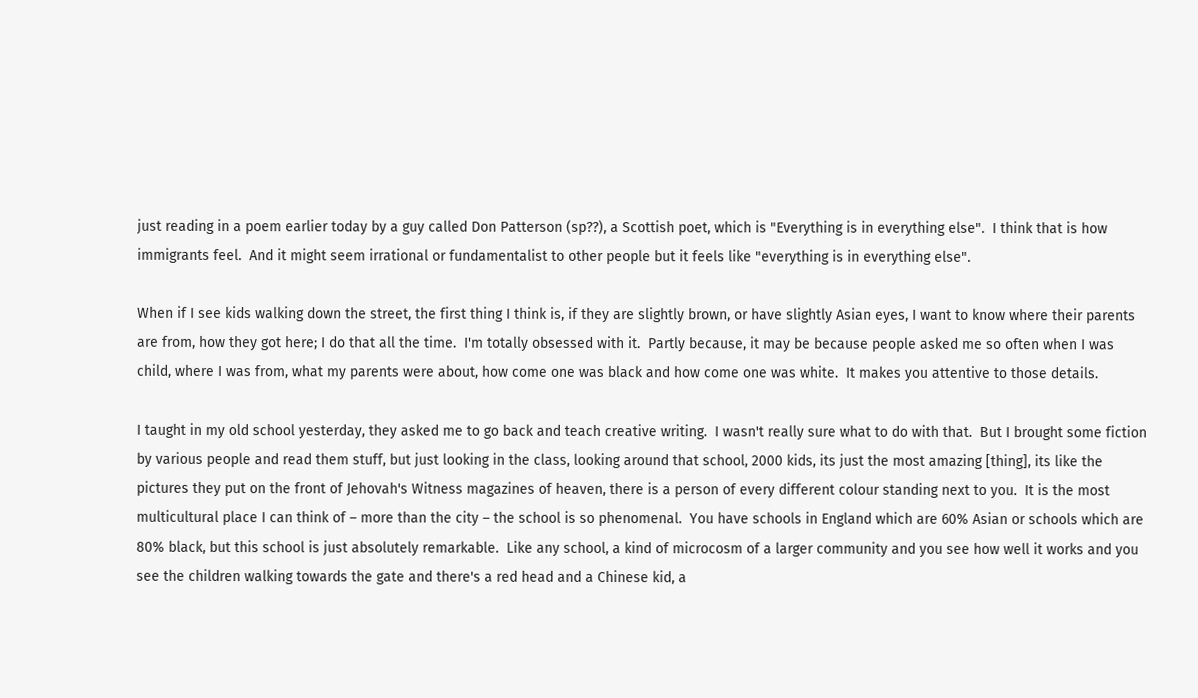just reading in a poem earlier today by a guy called Don Patterson (sp??), a Scottish poet, which is "Everything is in everything else".  I think that is how immigrants feel.  And it might seem irrational or fundamentalist to other people but it feels like "everything is in everything else".

When if I see kids walking down the street, the first thing I think is, if they are slightly brown, or have slightly Asian eyes, I want to know where their parents are from, how they got here; I do that all the time.  I'm totally obsessed with it.  Partly because, it may be because people asked me so often when I was child, where I was from, what my parents were about, how come one was black and how come one was white.  It makes you attentive to those details.

I taught in my old school yesterday, they asked me to go back and teach creative writing.  I wasn't really sure what to do with that.  But I brought some fiction by various people and read them stuff, but just looking in the class, looking around that school, 2000 kids, its just the most amazing [thing], its like the pictures they put on the front of Jehovah's Witness magazines of heaven, there is a person of every different colour standing next to you.  It is the most multicultural place I can think of – more than the city – the school is so phenomenal.  You have schools in England which are 60% Asian or schools which are 80% black, but this school is just absolutely remarkable.  Like any school, a kind of microcosm of a larger community and you see how well it works and you see the children walking towards the gate and there's a red head and a Chinese kid, a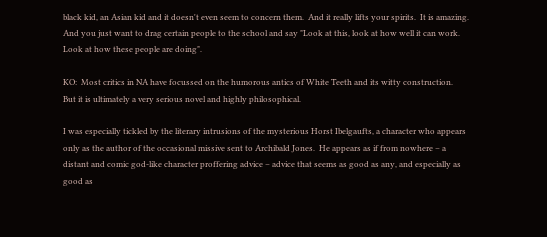black kid, an Asian kid and it doesn't even seem to concern them.  And it really lifts your spirits.  It is amazing.  And you just want to drag certain people to the school and say "Look at this, look at how well it can work.  Look at how these people are doing".

KO:  Most critics in NA have focussed on the humorous antics of White Teeth and its witty construction.  But it is ultimately a very serious novel and highly philosophical.

I was especially tickled by the literary intrusions of the mysterious Horst Ibelgaufts, a character who appears only as the author of the occasional missive sent to Archibald Jones.  He appears as if from nowhere – a distant and comic god-like character proffering advice – advice that seems as good as any, and especially as good as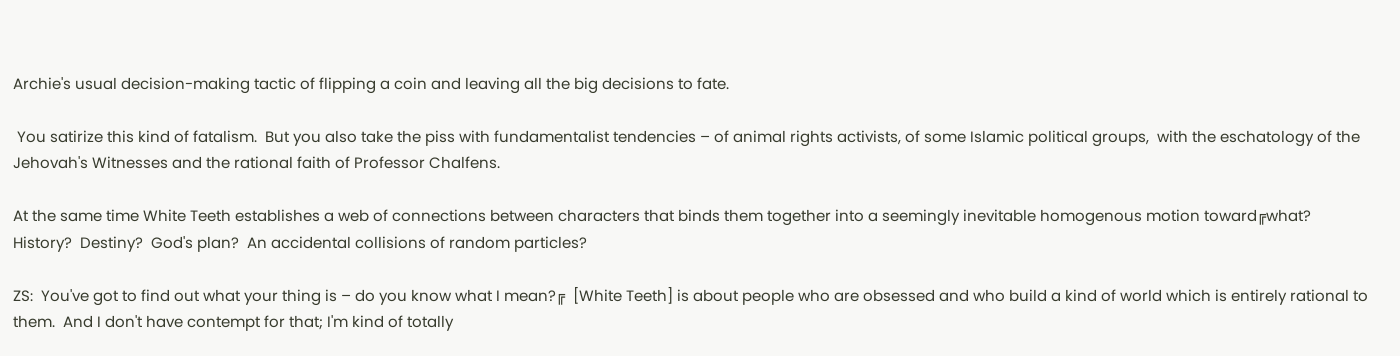Archie's usual decision-making tactic of flipping a coin and leaving all the big decisions to fate.

 You satirize this kind of fatalism.  But you also take the piss with fundamentalist tendencies – of animal rights activists, of some Islamic political groups,  with the eschatology of the Jehovah's Witnesses and the rational faith of Professor Chalfens.

At the same time White Teeth establishes a web of connections between characters that binds them together into a seemingly inevitable homogenous motion toward╔what?  History?  Destiny?  God's plan?  An accidental collisions of random particles?

ZS:  You've got to find out what your thing is – do you know what I mean?╔  [White Teeth] is about people who are obsessed and who build a kind of world which is entirely rational to them.  And I don't have contempt for that; I'm kind of totally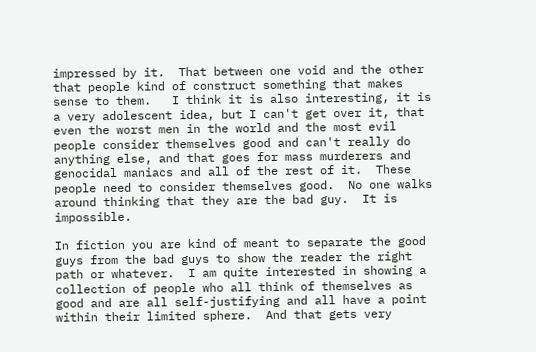impressed by it.  That between one void and the other that people kind of construct something that makes sense to them.   I think it is also interesting, it is a very adolescent idea, but I can't get over it, that even the worst men in the world and the most evil people consider themselves good and can't really do anything else, and that goes for mass murderers and genocidal maniacs and all of the rest of it.  These people need to consider themselves good.  No one walks around thinking that they are the bad guy.  It is impossible.

In fiction you are kind of meant to separate the good guys from the bad guys to show the reader the right path or whatever.  I am quite interested in showing a collection of people who all think of themselves as good and are all self-justifying and all have a point within their limited sphere.  And that gets very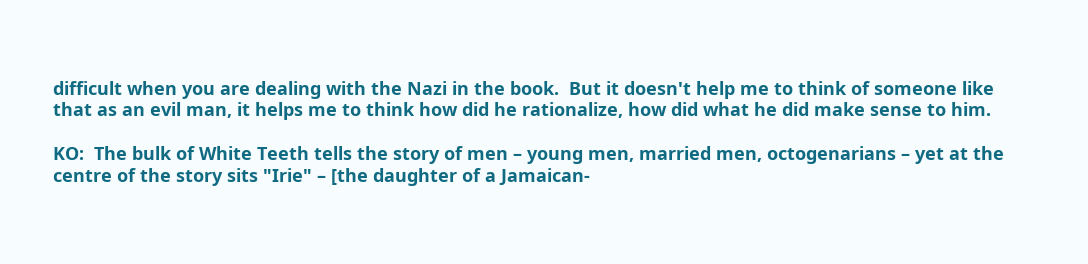difficult when you are dealing with the Nazi in the book.  But it doesn't help me to think of someone like that as an evil man, it helps me to think how did he rationalize, how did what he did make sense to him.

KO:  The bulk of White Teeth tells the story of men – young men, married men, octogenarians – yet at the centre of the story sits "Irie" – [the daughter of a Jamaican-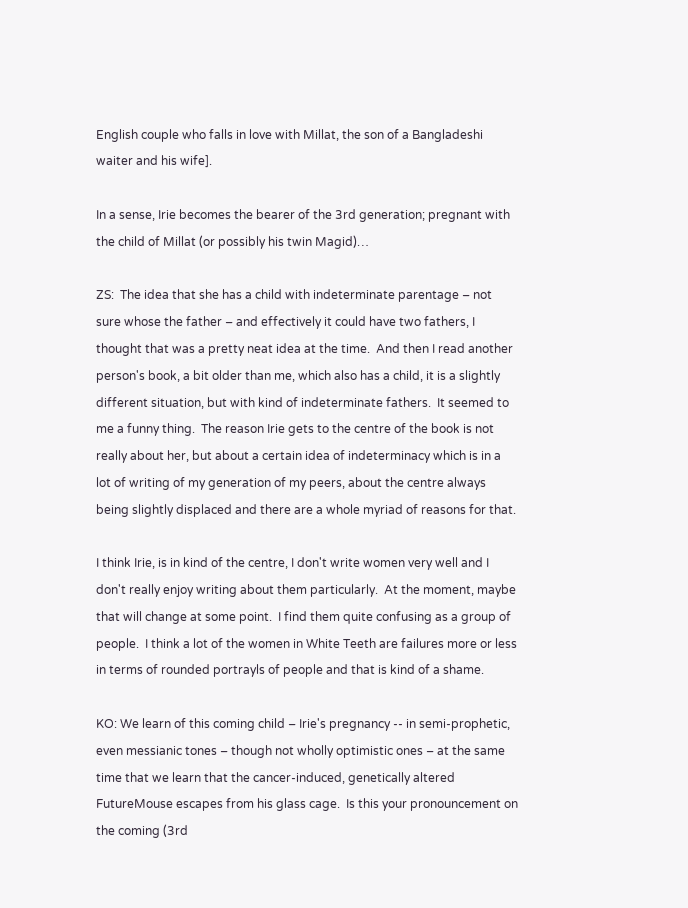English couple who falls in love with Millat, the son of a Bangladeshi waiter and his wife].

In a sense, Irie becomes the bearer of the 3rd generation; pregnant with the child of Millat (or possibly his twin Magid)…

ZS:  The idea that she has a child with indeterminate parentage – not sure whose the father – and effectively it could have two fathers, I thought that was a pretty neat idea at the time.  And then I read another person's book, a bit older than me, which also has a child, it is a slightly different situation, but with kind of indeterminate fathers.  It seemed to me a funny thing.  The reason Irie gets to the centre of the book is not really about her, but about a certain idea of indeterminacy which is in a lot of writing of my generation of my peers, about the centre always being slightly displaced and there are a whole myriad of reasons for that.

I think Irie, is in kind of the centre, I don't write women very well and I don't really enjoy writing about them particularly.  At the moment, maybe that will change at some point.  I find them quite confusing as a group of people.  I think a lot of the women in White Teeth are failures more or less in terms of rounded portrayls of people and that is kind of a shame.

KO: We learn of this coming child – Irie's pregnancy -- in semi-prophetic, even messianic tones – though not wholly optimistic ones – at the same time that we learn that the cancer-induced, genetically altered FutureMouse escapes from his glass cage.  Is this your pronouncement on the coming (3rd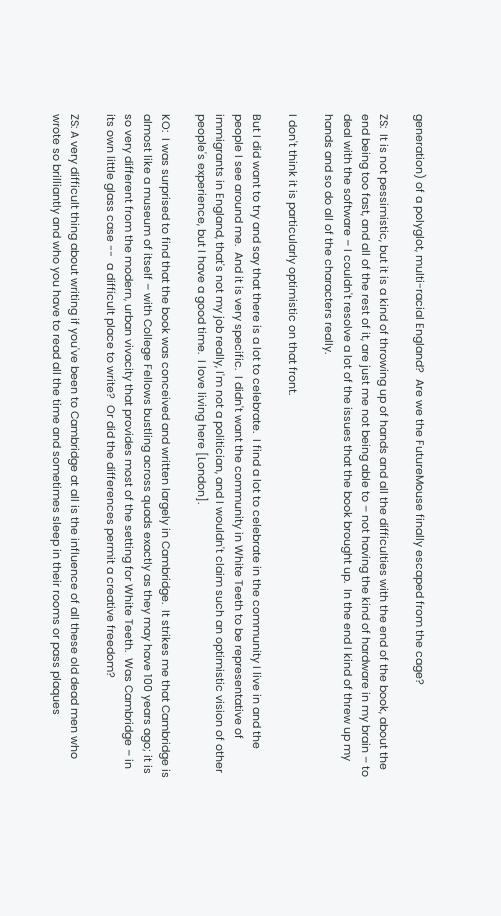generation) of a polyglot, multi-racial England?  Are we the FutureMouse finally escaped from the cage?

ZS:  It is not pessimistic, but it is a kind of throwing up of hands and all the difficulties with the end of the book, about the end being too fast, and all of the rest of it, are just me not being able to – not having the kind of hardware in my brain – to deal with the software – I couldn't resolve a lot of the issues that the book brought up.  In the end I kind of threw up my hands and so do all of the characters really.

I don't think it is particularly optimistic on that front.

But I did want to try and say that there is a lot to celebrate.  I find a lot to celebrate in the community I live in and the people I see around me.  And it is very specific.  I didn't want the community in White Teeth to be representative of immigrants in England, that's not my job really, I'm not a politician, and I wouldn't claim such an optimistic vision of other people's experience, but I have a good time.  I love living here [London].

KO:  I was surprised to find that the book was conceived and written largely in Cambridge.  It strikes me that Cambridge is almost like a museum of itself – with College Fellows bustling across quads exactly as they may have 100 years ago; it is so very different from the modern, urban vivacity that provides most of the setting for White Teeth.  Was Cambridge – in its own little glass case --  a difficult place to write?  Or did the differences permit a creative freedom?

ZS: A very difficult thing about writing if you've been to Cambridge at all is the influence of all these old dead men who wrote so brilliantly and who you have to read all the time and sometimes sleep in their rooms or pass plaques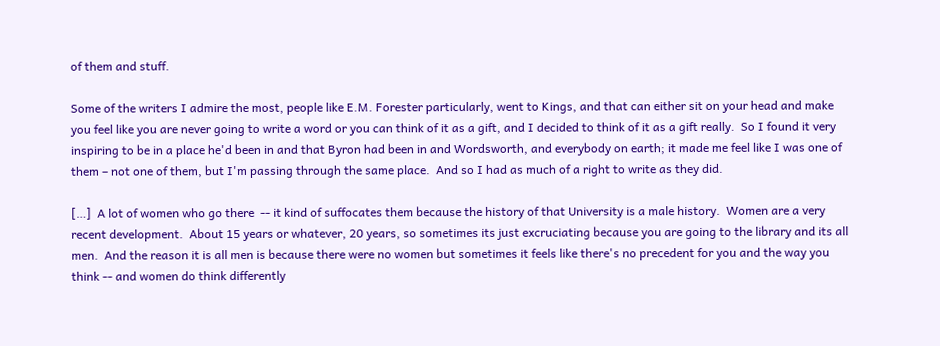of them and stuff.

Some of the writers I admire the most, people like E.M. Forester particularly, went to Kings, and that can either sit on your head and make you feel like you are never going to write a word or you can think of it as a gift, and I decided to think of it as a gift really.  So I found it very inspiring to be in a place he'd been in and that Byron had been in and Wordsworth, and everybody on earth; it made me feel like I was one of them – not one of them, but I'm passing through the same place.  And so I had as much of a right to write as they did.

[…]  A lot of women who go there  -- it kind of suffocates them because the history of that University is a male history.  Women are a very recent development.  About 15 years or whatever, 20 years, so sometimes its just excruciating because you are going to the library and its all men.  And the reason it is all men is because there were no women but sometimes it feels like there's no precedent for you and the way you think -- and women do think differently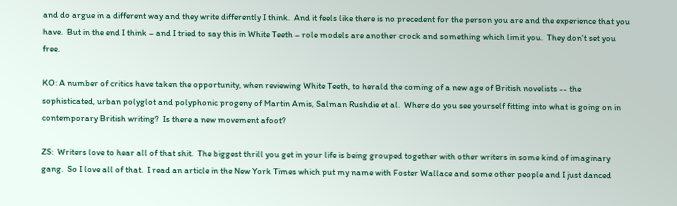and do argue in a different way and they write differently I think.  And it feels like there is no precedent for the person you are and the experience that you have.  But in the end I think – and I tried to say this in White Teeth – role models are another crock and something which limit you.  They don't set you free.

KO: A number of critics have taken the opportunity, when reviewing White Teeth, to herald the coming of a new age of British novelists -- the sophisticated, urban polyglot and polyphonic progeny of Martin Amis, Salman Rushdie et al.  Where do you see yourself fitting into what is going on in contemporary British writing?  Is there a new movement afoot?

ZS:  Writers love to hear all of that shit.  The biggest thrill you get in your life is being grouped together with other writers in some kind of imaginary gang.  So I love all of that.  I read an article in the New York Times which put my name with Foster Wallace and some other people and I just danced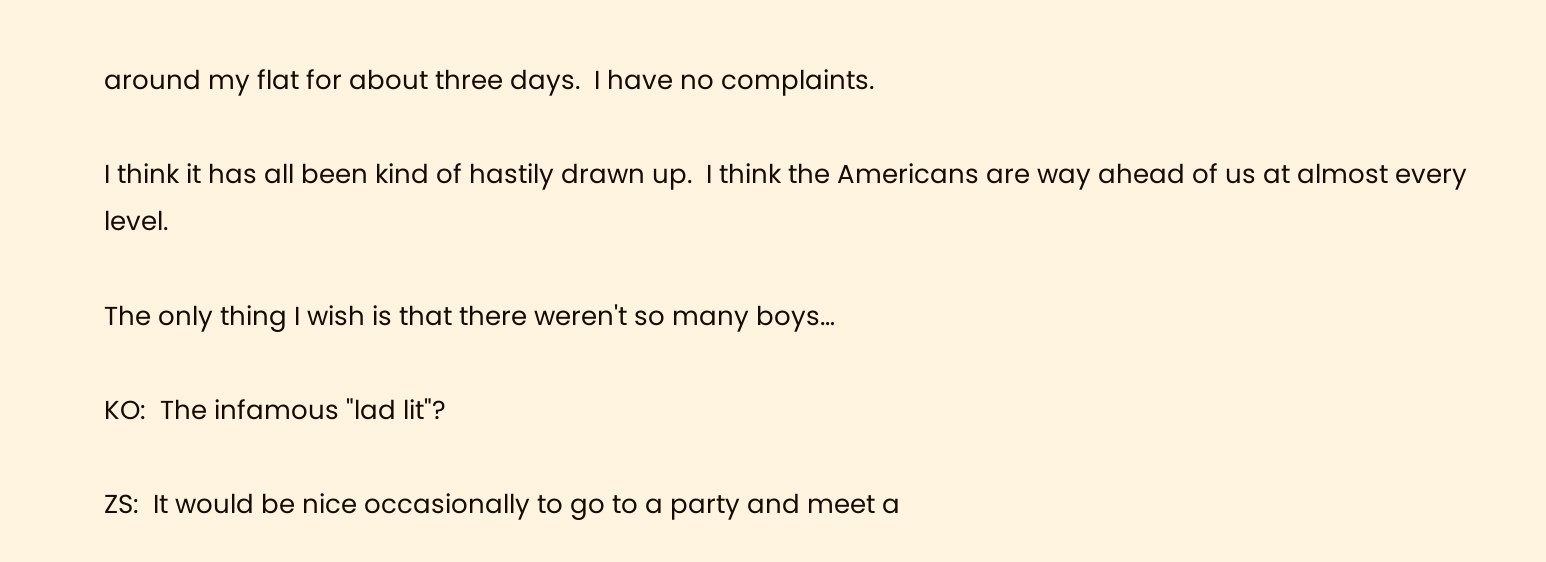around my flat for about three days.  I have no complaints.

I think it has all been kind of hastily drawn up.  I think the Americans are way ahead of us at almost every level.

The only thing I wish is that there weren't so many boys…

KO:  The infamous "lad lit"?

ZS:  It would be nice occasionally to go to a party and meet a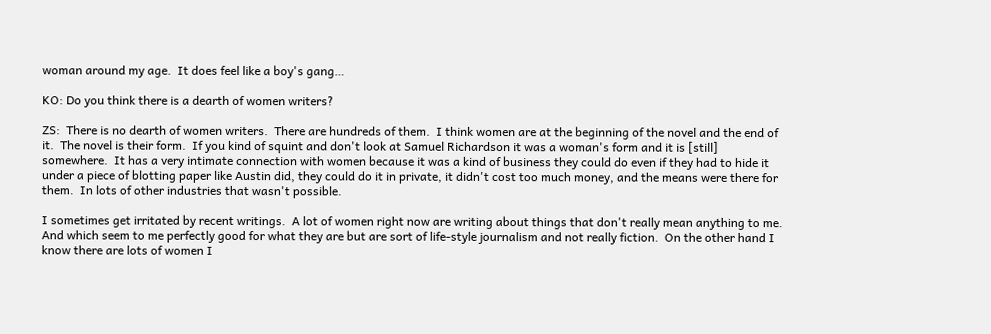woman around my age.  It does feel like a boy's gang…

KO: Do you think there is a dearth of women writers?

ZS:  There is no dearth of women writers.  There are hundreds of them.  I think women are at the beginning of the novel and the end of it.  The novel is their form.  If you kind of squint and don't look at Samuel Richardson it was a woman's form and it is [still] somewhere.  It has a very intimate connection with women because it was a kind of business they could do even if they had to hide it under a piece of blotting paper like Austin did, they could do it in private, it didn't cost too much money, and the means were there for them.  In lots of other industries that wasn't possible.

I sometimes get irritated by recent writings.  A lot of women right now are writing about things that don't really mean anything to me.  And which seem to me perfectly good for what they are but are sort of life-style journalism and not really fiction.  On the other hand I know there are lots of women I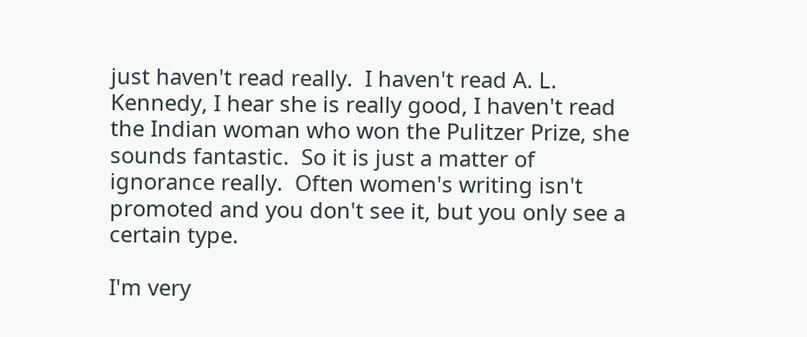just haven't read really.  I haven't read A. L. Kennedy, I hear she is really good, I haven't read the Indian woman who won the Pulitzer Prize, she sounds fantastic.  So it is just a matter of ignorance really.  Often women's writing isn't promoted and you don't see it, but you only see a certain type.

I'm very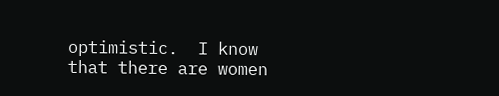optimistic.  I know that there are women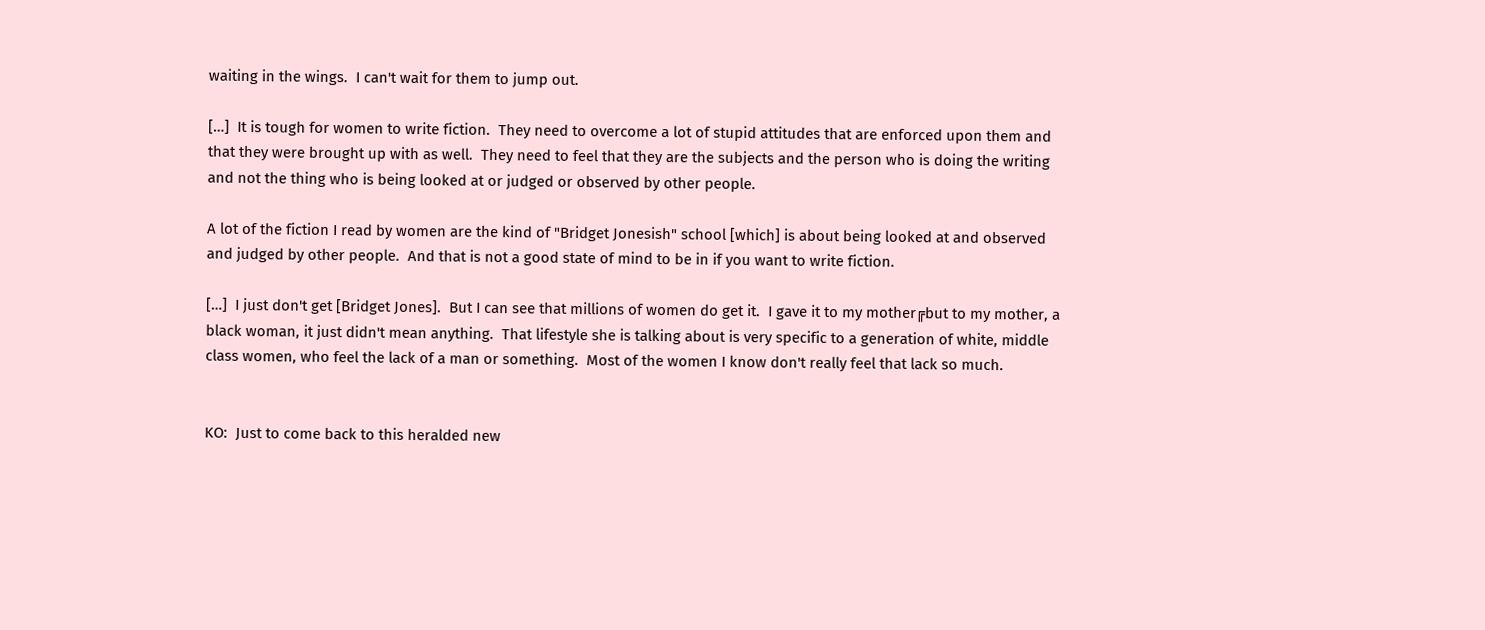waiting in the wings.  I can't wait for them to jump out.

[…]  It is tough for women to write fiction.  They need to overcome a lot of stupid attitudes that are enforced upon them and that they were brought up with as well.  They need to feel that they are the subjects and the person who is doing the writing and not the thing who is being looked at or judged or observed by other people.

A lot of the fiction I read by women are the kind of "Bridget Jonesish" school [which] is about being looked at and observed and judged by other people.  And that is not a good state of mind to be in if you want to write fiction.

[…]  I just don't get [Bridget Jones].  But I can see that millions of women do get it.  I gave it to my mother╔but to my mother, a black woman, it just didn't mean anything.  That lifestyle she is talking about is very specific to a generation of white, middle class women, who feel the lack of a man or something.  Most of the women I know don't really feel that lack so much.


KO:  Just to come back to this heralded new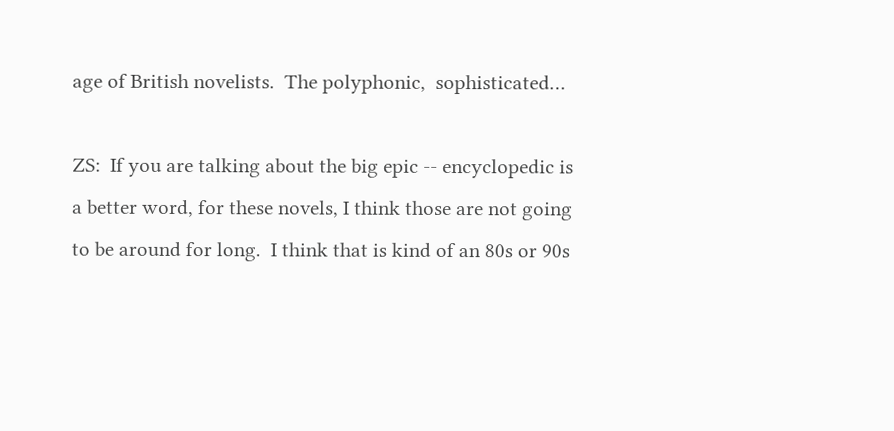age of British novelists.  The polyphonic,  sophisticated…

ZS:  If you are talking about the big epic -- encyclopedic is a better word, for these novels, I think those are not going to be around for long.  I think that is kind of an 80s or 90s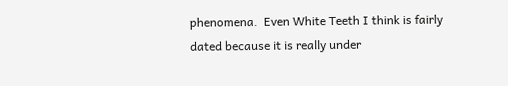phenomena.  Even White Teeth I think is fairly dated because it is really under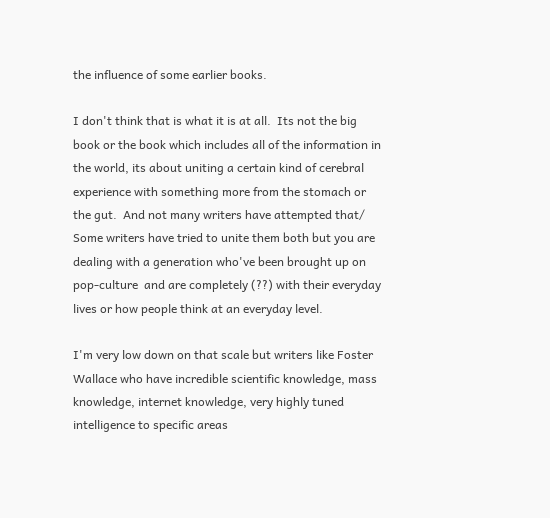the influence of some earlier books.

I don't think that is what it is at all.  Its not the big book or the book which includes all of the information in the world, its about uniting a certain kind of cerebral experience with something more from the stomach or the gut.  And not many writers have attempted that/  Some writers have tried to unite them both but you are dealing with a generation who've been brought up on pop-culture  and are completely (??) with their everyday lives or how people think at an everyday level.

I'm very low down on that scale but writers like Foster Wallace who have incredible scientific knowledge, mass knowledge, internet knowledge, very highly tuned intelligence to specific areas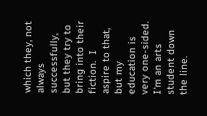which they, not always successfully, but they try to bring into their fiction.  I aspire to that, but my education is very one-sided.  I'm an arts student down the line.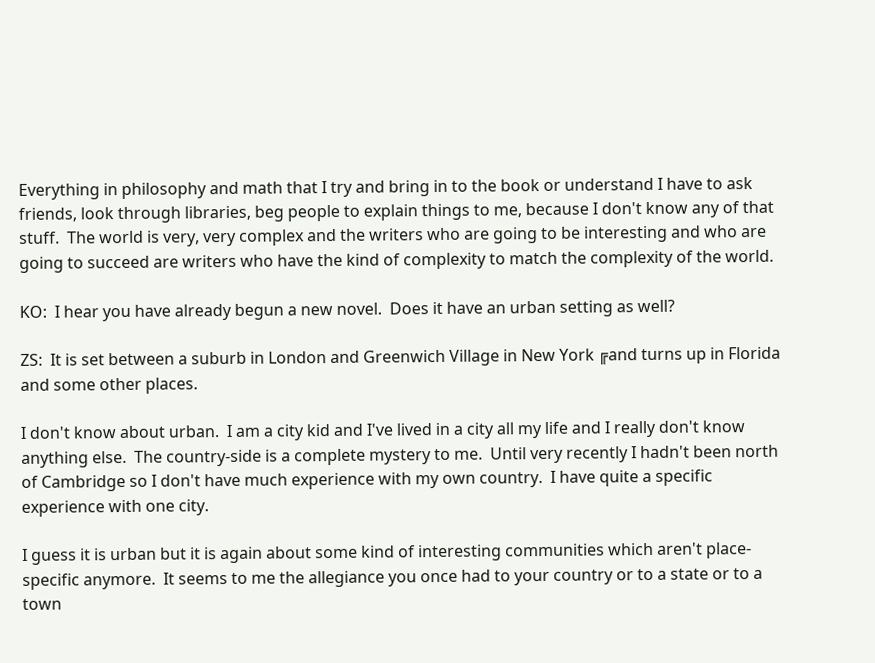Everything in philosophy and math that I try and bring in to the book or understand I have to ask friends, look through libraries, beg people to explain things to me, because I don't know any of that stuff.  The world is very, very complex and the writers who are going to be interesting and who are going to succeed are writers who have the kind of complexity to match the complexity of the world.

KO:  I hear you have already begun a new novel.  Does it have an urban setting as well?

ZS:  It is set between a suburb in London and Greenwich Village in New York ╔and turns up in Florida and some other places.

I don't know about urban.  I am a city kid and I've lived in a city all my life and I really don't know anything else.  The country-side is a complete mystery to me.  Until very recently I hadn't been north of Cambridge so I don't have much experience with my own country.  I have quite a specific experience with one city.

I guess it is urban but it is again about some kind of interesting communities which aren't place-specific anymore.  It seems to me the allegiance you once had to your country or to a state or to a town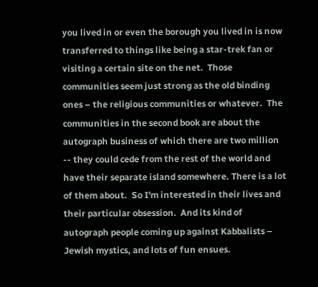you lived in or even the borough you lived in is now transferred to things like being a star-trek fan or visiting a certain site on the net.  Those communities seem just strong as the old binding ones – the religious communities or whatever.  The communities in the second book are about the autograph business of which there are two million  -- they could cede from the rest of the world and have their separate island somewhere. There is a lot of them about.  So I'm interested in their lives and their particular obsession.  And its kind of autograph people coming up against Kabbalists – Jewish mystics, and lots of fun ensues.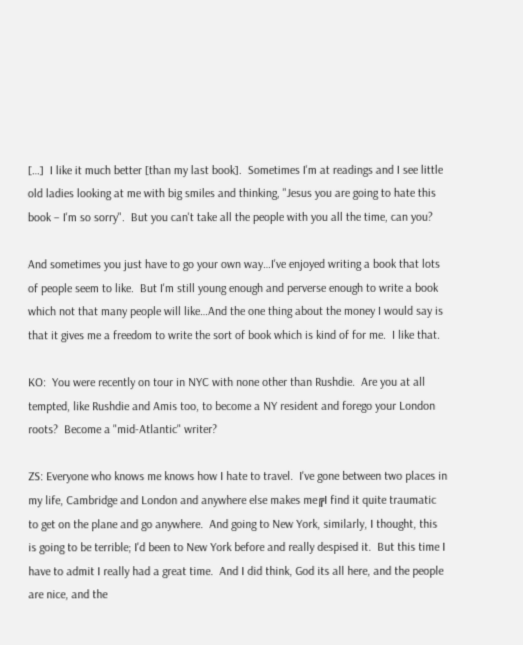[…]  I like it much better [than my last book].  Sometimes I'm at readings and I see little old ladies looking at me with big smiles and thinking, "Jesus you are going to hate this book – I'm so sorry".  But you can't take all the people with you all the time, can you?

And sometimes you just have to go your own way…I've enjoyed writing a book that lots of people seem to like.  But I'm still young enough and perverse enough to write a book which not that many people will like…And the one thing about the money I would say is that it gives me a freedom to write the sort of book which is kind of for me.  I like that.

KO:  You were recently on tour in NYC with none other than Rushdie.  Are you at all tempted, like Rushdie and Amis too, to become a NY resident and forego your London roots?  Become a "mid-Atlantic" writer?

ZS: Everyone who knows me knows how I hate to travel.  I've gone between two places in my life, Cambridge and London and anywhere else makes me╔I find it quite traumatic to get on the plane and go anywhere.  And going to New York, similarly, I thought, this is going to be terrible; I'd been to New York before and really despised it.  But this time I have to admit I really had a great time.  And I did think, God its all here, and the people are nice, and the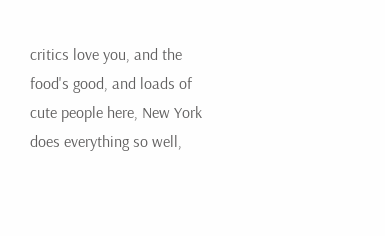critics love you, and the food's good, and loads of cute people here, New York does everything so well,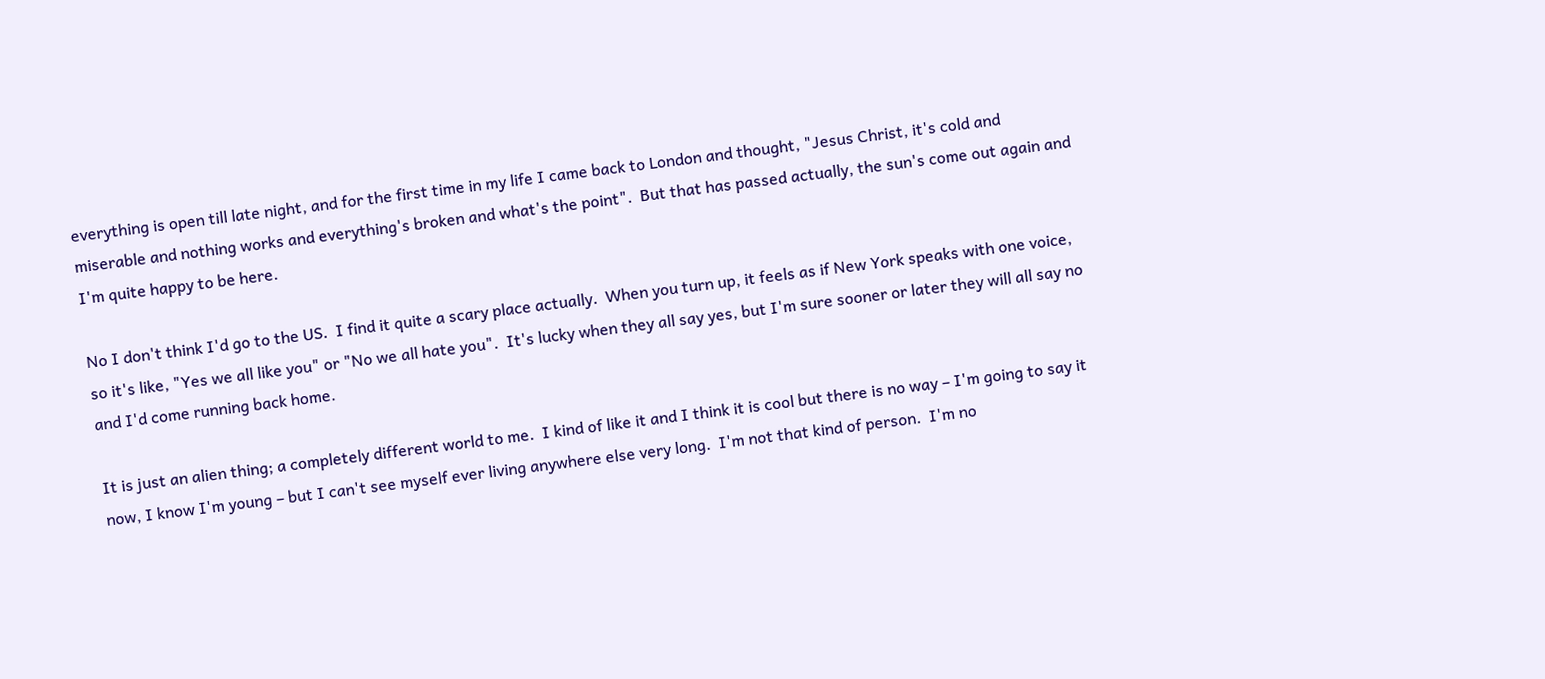everything is open till late night, and for the first time in my life I came back to London and thought, "Jesus Christ, it's cold and miserable and nothing works and everything's broken and what's the point".  But that has passed actually, the sun's come out again and I'm quite happy to be here.

No I don't think I'd go to the US.  I find it quite a scary place actually.  When you turn up, it feels as if New York speaks with one voice, so it's like, "Yes we all like you" or "No we all hate you".  It's lucky when they all say yes, but I'm sure sooner or later they will all say no and I'd come running back home.

It is just an alien thing; a completely different world to me.  I kind of like it and I think it is cool but there is no way – I'm going to say it now, I know I'm young – but I can't see myself ever living anywhere else very long.  I'm not that kind of person.  I'm no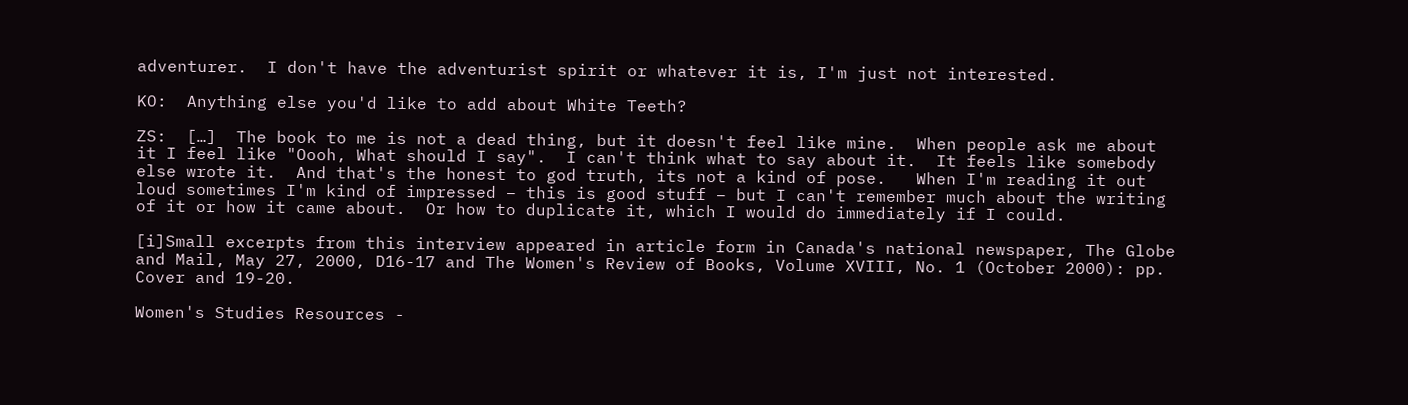adventurer.  I don't have the adventurist spirit or whatever it is, I'm just not interested.

KO:  Anything else you'd like to add about White Teeth?

ZS:  […]  The book to me is not a dead thing, but it doesn't feel like mine.  When people ask me about it I feel like "Oooh, What should I say".  I can't think what to say about it.  It feels like somebody else wrote it.  And that's the honest to god truth, its not a kind of pose.   When I'm reading it out loud sometimes I'm kind of impressed – this is good stuff – but I can't remember much about the writing of it or how it came about.  Or how to duplicate it, which I would do immediately if I could.

[i]Small excerpts from this interview appeared in article form in Canada's national newspaper, The Globe and Mail, May 27, 2000, D16-17 and The Women's Review of Books, Volume XVIII, No. 1 (October 2000): pp. Cover and 19-20.

Women's Studies Resources -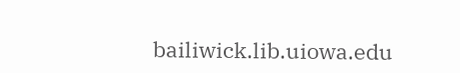bailiwick.lib.uiowa.edu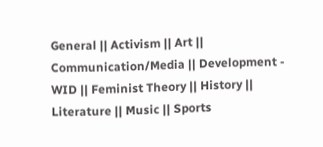General || Activism || Art || Communication/Media || Development - WID || Feminist Theory || History || Literature || Music || Sports